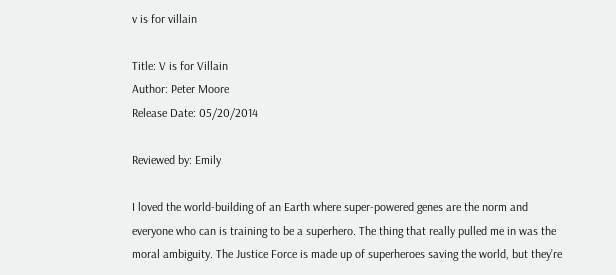v is for villain

Title: V is for Villain
Author: Peter Moore
Release Date: 05/20/2014

Reviewed by: Emily

I loved the world-building of an Earth where super-powered genes are the norm and everyone who can is training to be a superhero. The thing that really pulled me in was the moral ambiguity. The Justice Force is made up of superheroes saving the world, but they’re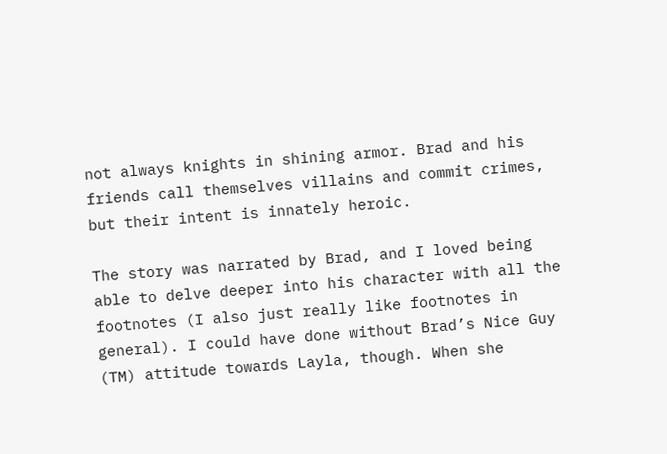not always knights in shining armor. Brad and his friends call themselves villains and commit crimes, but their intent is innately heroic.

The story was narrated by Brad, and I loved being able to delve deeper into his character with all the footnotes (I also just really like footnotes in general). I could have done without Brad’s Nice Guy (TM) attitude towards Layla, though. When she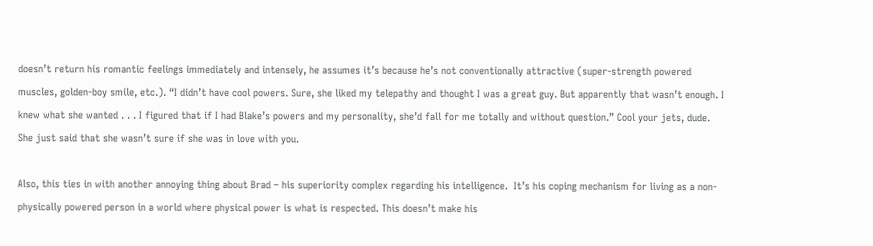doesn’t return his romantic feelings immediately and intensely, he assumes it’s because he’s not conventionally attractive (super-strength powered muscles, golden-boy smile, etc.). “I didn’t have cool powers. Sure, she liked my telepathy and thought I was a great guy. But apparently that wasn’t enough. I knew what she wanted . . . I figured that if I had Blake’s powers and my personality, she’d fall for me totally and without question.” Cool your jets, dude. She just said that she wasn’t sure if she was in love with you.

Also, this ties in with another annoying thing about Brad – his superiority complex regarding his intelligence.  It’s his coping mechanism for living as a non-physically powered person in a world where physical power is what is respected. This doesn’t make his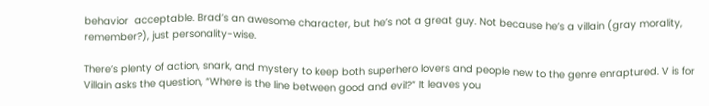behavior  acceptable. Brad’s an awesome character, but he’s not a great guy. Not because he’s a villain (gray morality, remember?), just personality-wise.

There’s plenty of action, snark, and mystery to keep both superhero lovers and people new to the genre enraptured. V is for Villain asks the question, “Where is the line between good and evil?” It leaves you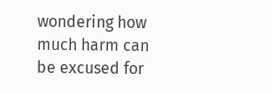wondering how much harm can be excused for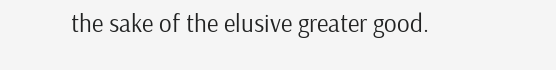the sake of the elusive greater good.